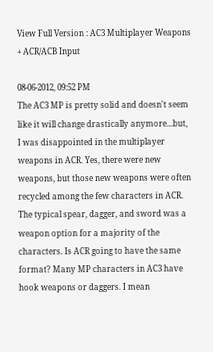View Full Version : AC3 Multiplayer Weapons + ACR/ACB Input

08-06-2012, 09:52 PM
The AC3 MP is pretty solid and doesn't seem like it will change drastically anymore...but,
I was disappointed in the multiplayer weapons in ACR. Yes, there were new weapons, but those new weapons were often recycled among the few characters in ACR. The typical spear, dagger, and sword was a weapon option for a majority of the characters. Is ACR going to have the same format? Many MP characters in AC3 have hook weapons or daggers. I mean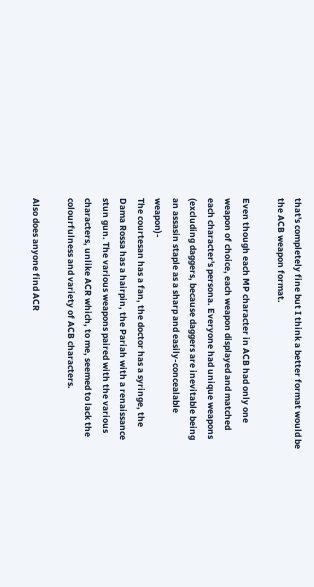that's completely fine but I think a better format would be the ACB weapon format.

Even though each MP character in ACB had only one weapon of choice, each weapon displayed and matched each character's persona. Everyone had unique weapons (excluding daggers, because daggers are inevitable being an assasin staple as a sharp and easily-concealable weapon)-
The courtesan has a fan, the doctor has a syringe, the Dama Rossa has a hairpin, the Pariah with a renaissance stun gun. The various weapons paired with the various characters, unlike ACR which, to me, seemed to lack the colourfulness and variety of ACB characters.

Also does anyone find ACR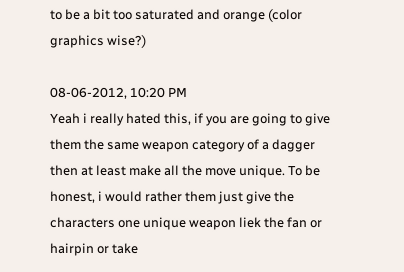to be a bit too saturated and orange (color graphics wise?)

08-06-2012, 10:20 PM
Yeah i really hated this, if you are going to give them the same weapon category of a dagger then at least make all the move unique. To be honest, i would rather them just give the characters one unique weapon liek the fan or hairpin or take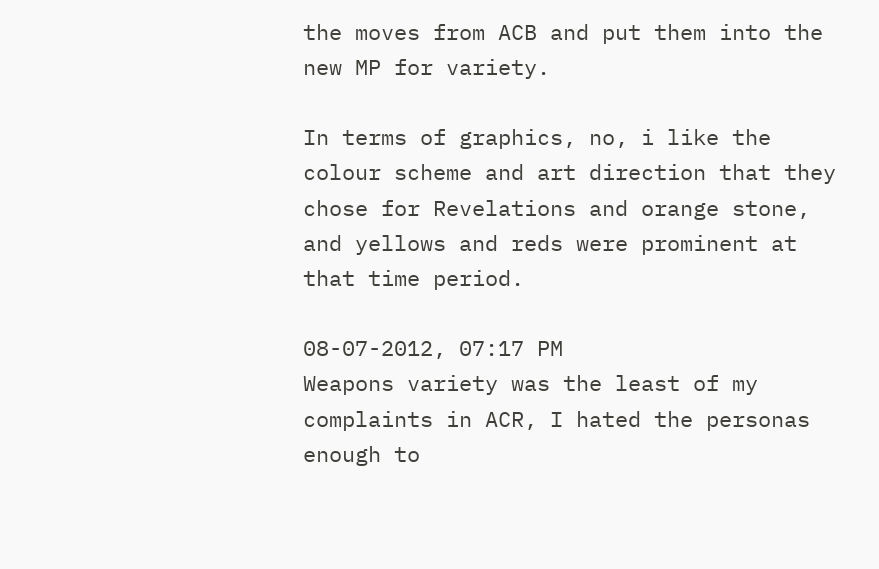the moves from ACB and put them into the new MP for variety.

In terms of graphics, no, i like the colour scheme and art direction that they chose for Revelations and orange stone, and yellows and reds were prominent at that time period.

08-07-2012, 07:17 PM
Weapons variety was the least of my complaints in ACR, I hated the personas enough to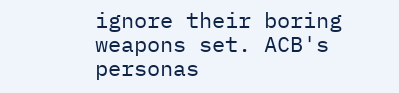ignore their boring weapons set. ACB's personas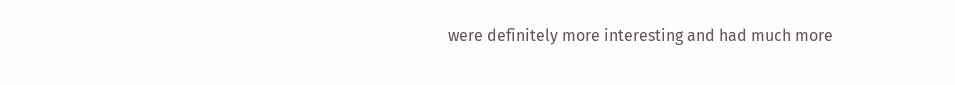were definitely more interesting and had much more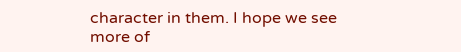character in them. I hope we see more of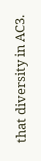that diversity in AC3.